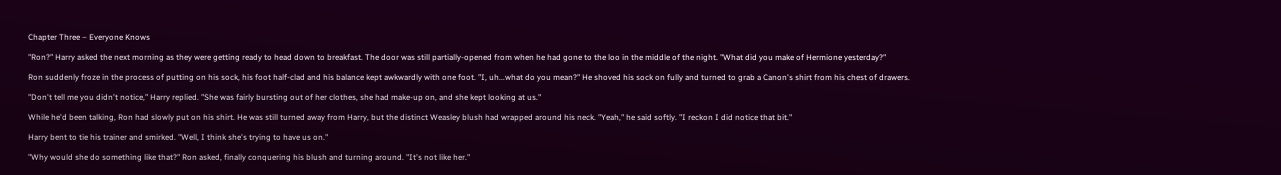Chapter Three – Everyone Knows

"Ron?" Harry asked the next morning as they were getting ready to head down to breakfast. The door was still partially-opened from when he had gone to the loo in the middle of the night. "What did you make of Hermione yesterday?"

Ron suddenly froze in the process of putting on his sock, his foot half-clad and his balance kept awkwardly with one foot. "I, uh...what do you mean?" He shoved his sock on fully and turned to grab a Canon's shirt from his chest of drawers.

"Don't tell me you didn't notice," Harry replied. "She was fairly bursting out of her clothes, she had make-up on, and she kept looking at us."

While he'd been talking, Ron had slowly put on his shirt. He was still turned away from Harry, but the distinct Weasley blush had wrapped around his neck. "Yeah," he said softly. "I reckon I did notice that bit."

Harry bent to tie his trainer and smirked. "Well, I think she's trying to have us on."

"Why would she do something like that?" Ron asked, finally conquering his blush and turning around. "It's not like her."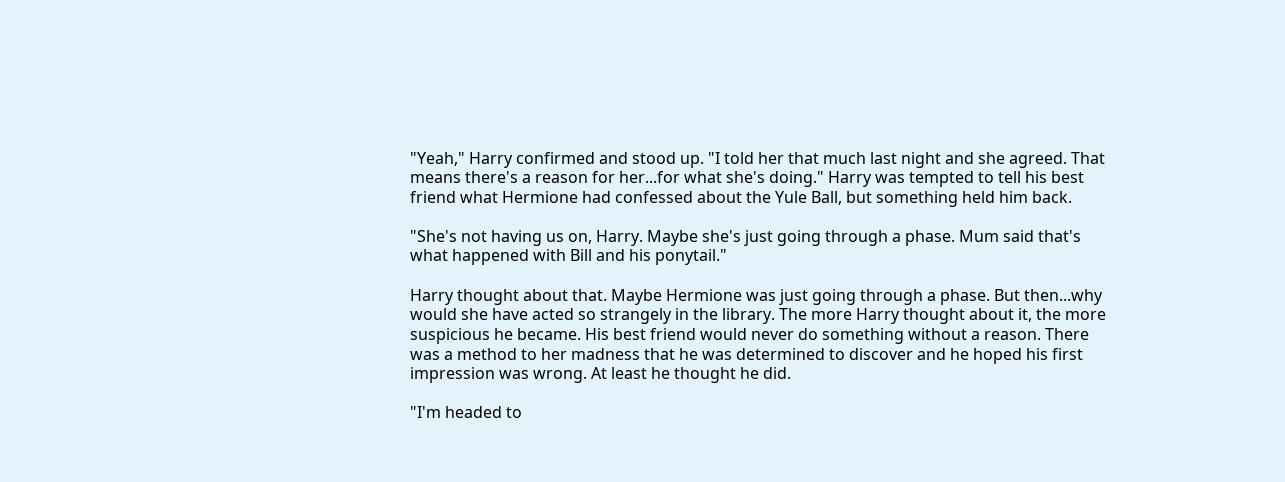"Yeah," Harry confirmed and stood up. "I told her that much last night and she agreed. That means there's a reason for her...for what she's doing." Harry was tempted to tell his best friend what Hermione had confessed about the Yule Ball, but something held him back.

"She's not having us on, Harry. Maybe she's just going through a phase. Mum said that's what happened with Bill and his ponytail."

Harry thought about that. Maybe Hermione was just going through a phase. But then...why would she have acted so strangely in the library. The more Harry thought about it, the more suspicious he became. His best friend would never do something without a reason. There was a method to her madness that he was determined to discover and he hoped his first impression was wrong. At least he thought he did.

"I'm headed to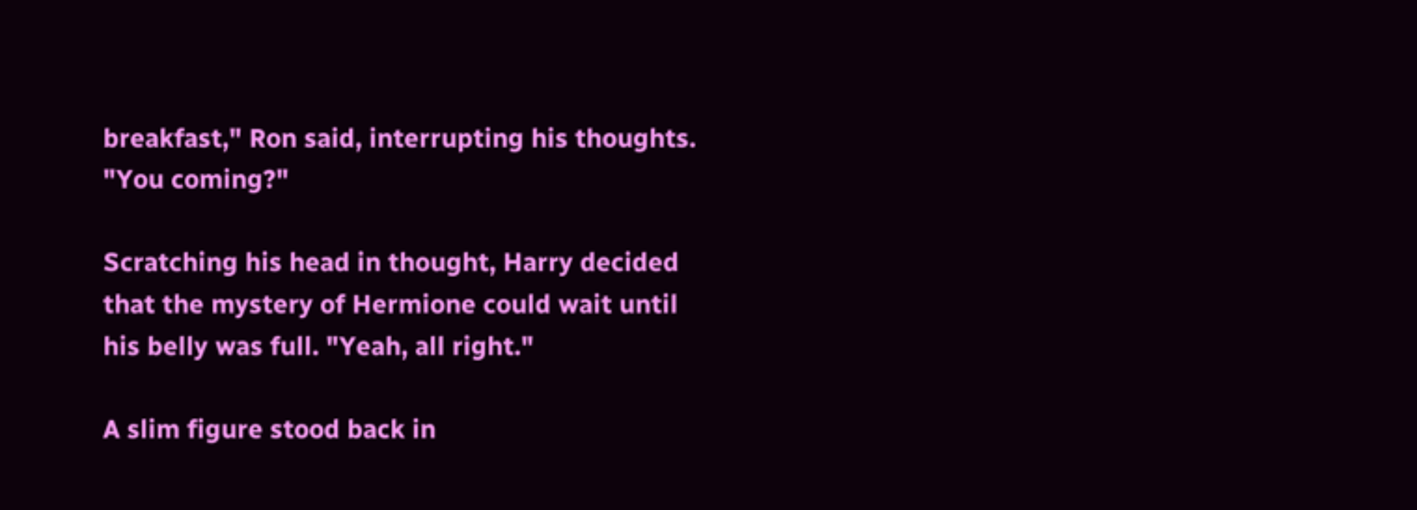breakfast," Ron said, interrupting his thoughts. "You coming?"

Scratching his head in thought, Harry decided that the mystery of Hermione could wait until his belly was full. "Yeah, all right."

A slim figure stood back in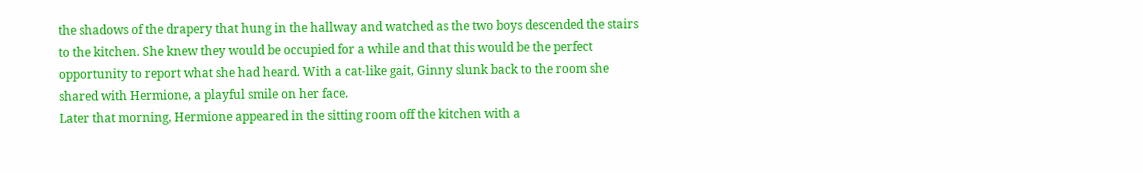the shadows of the drapery that hung in the hallway and watched as the two boys descended the stairs to the kitchen. She knew they would be occupied for a while and that this would be the perfect opportunity to report what she had heard. With a cat-like gait, Ginny slunk back to the room she shared with Hermione, a playful smile on her face.
Later that morning, Hermione appeared in the sitting room off the kitchen with a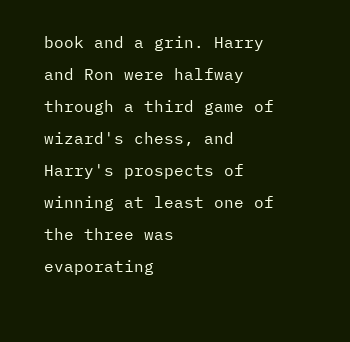book and a grin. Harry and Ron were halfway through a third game of wizard's chess, and Harry's prospects of winning at least one of the three was evaporating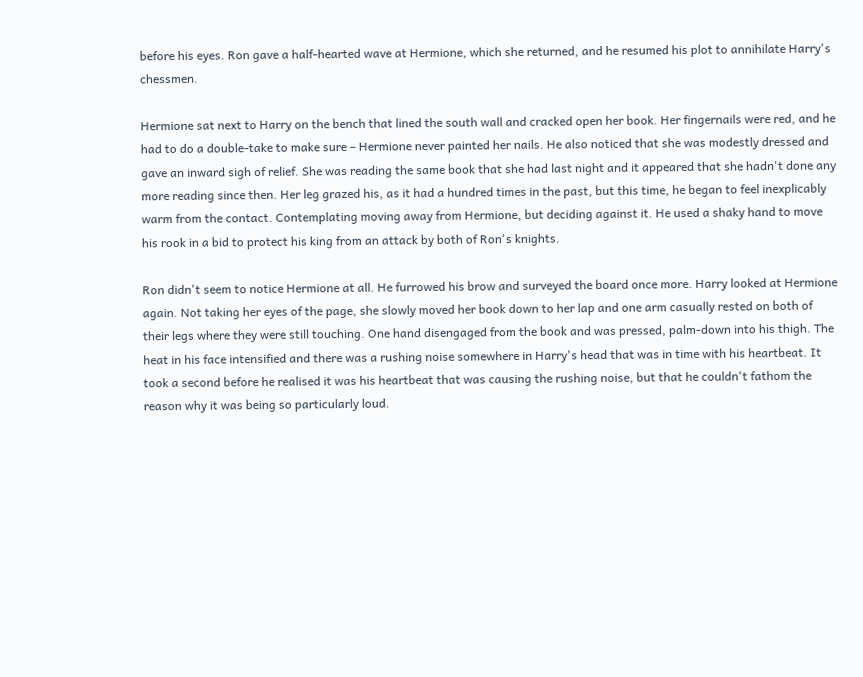before his eyes. Ron gave a half-hearted wave at Hermione, which she returned, and he resumed his plot to annihilate Harry's chessmen.

Hermione sat next to Harry on the bench that lined the south wall and cracked open her book. Her fingernails were red, and he had to do a double-take to make sure – Hermione never painted her nails. He also noticed that she was modestly dressed and gave an inward sigh of relief. She was reading the same book that she had last night and it appeared that she hadn't done any more reading since then. Her leg grazed his, as it had a hundred times in the past, but this time, he began to feel inexplicably warm from the contact. Contemplating moving away from Hermione, but deciding against it. He used a shaky hand to move his rook in a bid to protect his king from an attack by both of Ron's knights.

Ron didn't seem to notice Hermione at all. He furrowed his brow and surveyed the board once more. Harry looked at Hermione again. Not taking her eyes of the page, she slowly moved her book down to her lap and one arm casually rested on both of their legs where they were still touching. One hand disengaged from the book and was pressed, palm-down into his thigh. The heat in his face intensified and there was a rushing noise somewhere in Harry's head that was in time with his heartbeat. It took a second before he realised it was his heartbeat that was causing the rushing noise, but that he couldn't fathom the reason why it was being so particularly loud.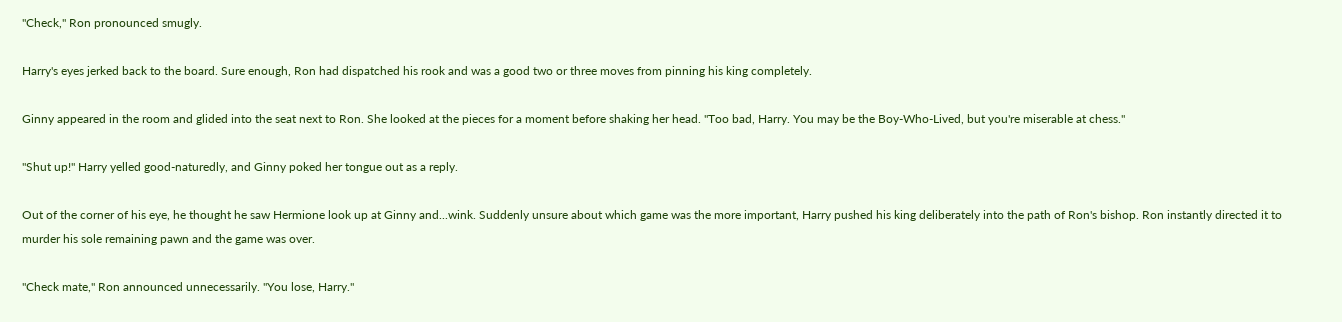"Check," Ron pronounced smugly.

Harry's eyes jerked back to the board. Sure enough, Ron had dispatched his rook and was a good two or three moves from pinning his king completely.

Ginny appeared in the room and glided into the seat next to Ron. She looked at the pieces for a moment before shaking her head. "Too bad, Harry. You may be the Boy-Who-Lived, but you're miserable at chess."

"Shut up!" Harry yelled good-naturedly, and Ginny poked her tongue out as a reply.

Out of the corner of his eye, he thought he saw Hermione look up at Ginny and...wink. Suddenly unsure about which game was the more important, Harry pushed his king deliberately into the path of Ron's bishop. Ron instantly directed it to murder his sole remaining pawn and the game was over.

"Check mate," Ron announced unnecessarily. "You lose, Harry."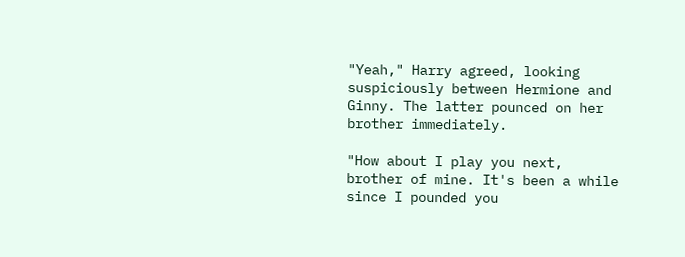"Yeah," Harry agreed, looking suspiciously between Hermione and Ginny. The latter pounced on her brother immediately.

"How about I play you next, brother of mine. It's been a while since I pounded you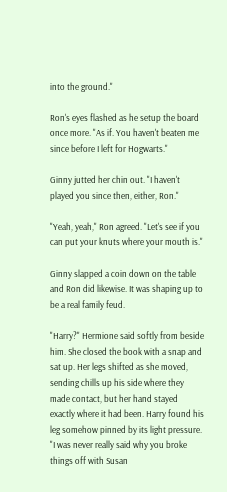into the ground."

Ron's eyes flashed as he setup the board once more. "As if. You haven't beaten me since before I left for Hogwarts."

Ginny jutted her chin out. "I haven't played you since then, either, Ron."

"Yeah, yeah," Ron agreed. "Let's see if you can put your knuts where your mouth is."

Ginny slapped a coin down on the table and Ron did likewise. It was shaping up to be a real family feud.

"Harry?" Hermione said softly from beside him. She closed the book with a snap and sat up. Her legs shifted as she moved, sending chills up his side where they made contact, but her hand stayed exactly where it had been. Harry found his leg somehow pinned by its light pressure. "I was never really said why you broke things off with Susan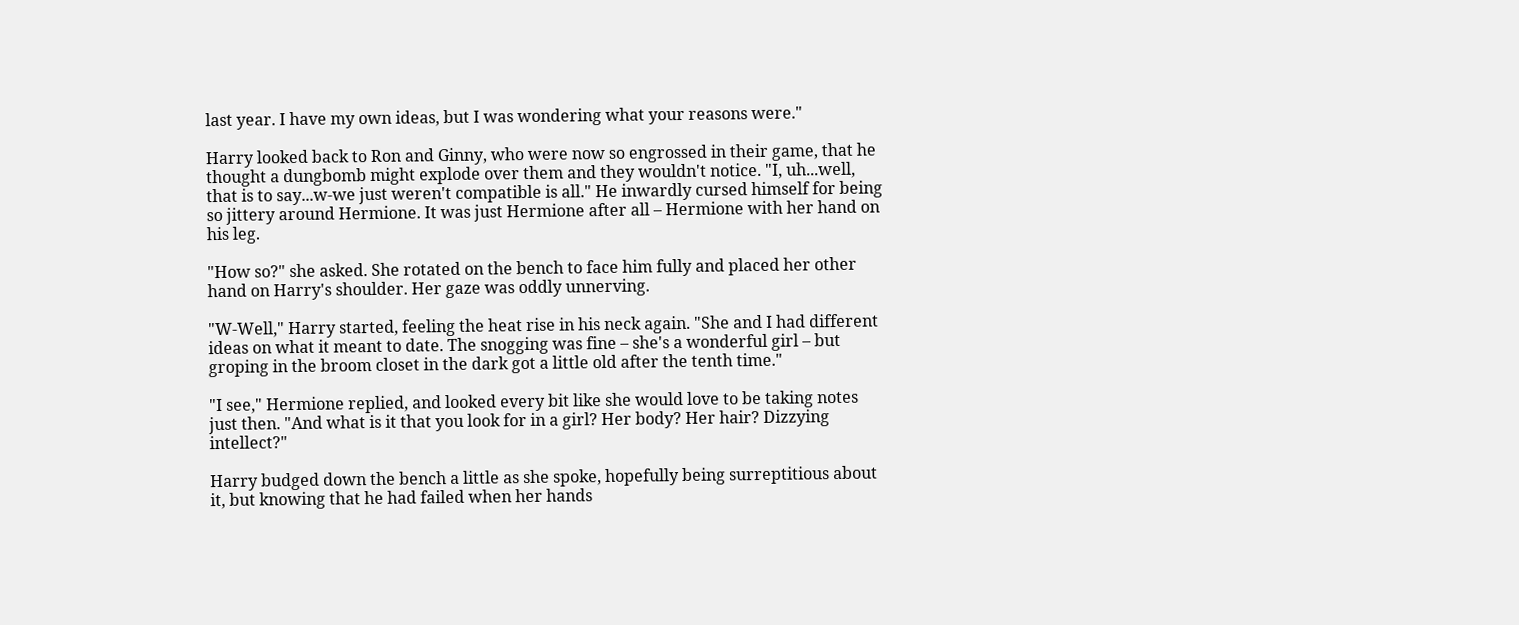last year. I have my own ideas, but I was wondering what your reasons were."

Harry looked back to Ron and Ginny, who were now so engrossed in their game, that he thought a dungbomb might explode over them and they wouldn't notice. "I, uh...well, that is to say...w-we just weren't compatible is all." He inwardly cursed himself for being so jittery around Hermione. It was just Hermione after all – Hermione with her hand on his leg.

"How so?" she asked. She rotated on the bench to face him fully and placed her other hand on Harry's shoulder. Her gaze was oddly unnerving.

"W-Well," Harry started, feeling the heat rise in his neck again. "She and I had different ideas on what it meant to date. The snogging was fine – she's a wonderful girl – but groping in the broom closet in the dark got a little old after the tenth time."

"I see," Hermione replied, and looked every bit like she would love to be taking notes just then. "And what is it that you look for in a girl? Her body? Her hair? Dizzying intellect?"

Harry budged down the bench a little as she spoke, hopefully being surreptitious about it, but knowing that he had failed when her hands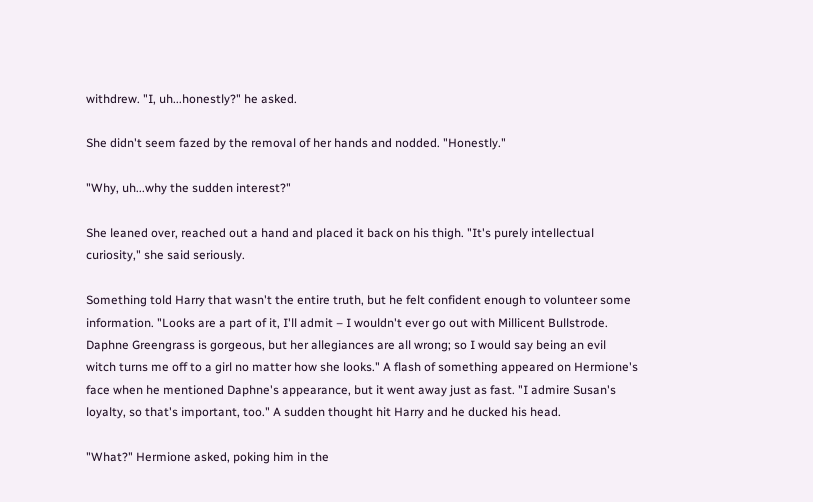withdrew. "I, uh...honestly?" he asked.

She didn't seem fazed by the removal of her hands and nodded. "Honestly."

"Why, uh...why the sudden interest?"

She leaned over, reached out a hand and placed it back on his thigh. "It's purely intellectual curiosity," she said seriously.

Something told Harry that wasn't the entire truth, but he felt confident enough to volunteer some information. "Looks are a part of it, I'll admit – I wouldn't ever go out with Millicent Bullstrode. Daphne Greengrass is gorgeous, but her allegiances are all wrong; so I would say being an evil witch turns me off to a girl no matter how she looks." A flash of something appeared on Hermione's face when he mentioned Daphne's appearance, but it went away just as fast. "I admire Susan's loyalty, so that's important, too." A sudden thought hit Harry and he ducked his head.

"What?" Hermione asked, poking him in the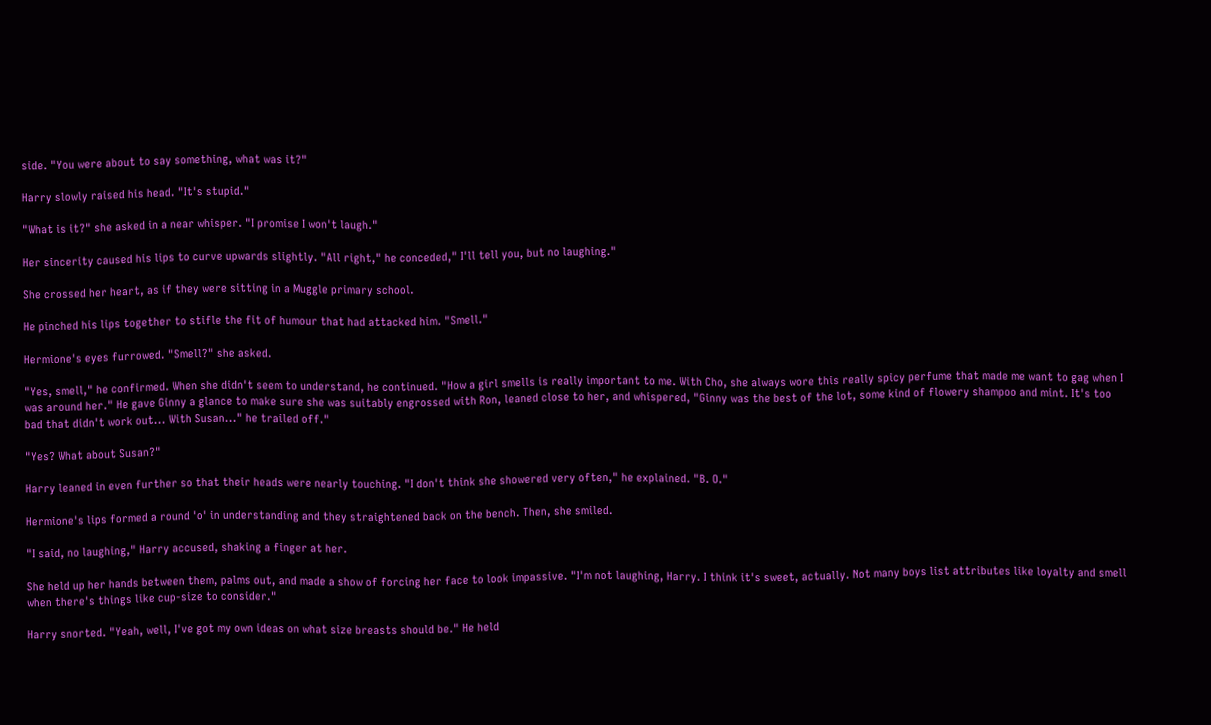side. "You were about to say something, what was it?"

Harry slowly raised his head. "It's stupid."

"What is it?" she asked in a near whisper. "I promise I won't laugh."

Her sincerity caused his lips to curve upwards slightly. "All right," he conceded," I'll tell you, but no laughing."

She crossed her heart, as if they were sitting in a Muggle primary school.

He pinched his lips together to stifle the fit of humour that had attacked him. "Smell."

Hermione's eyes furrowed. "Smell?" she asked.

"Yes, smell," he confirmed. When she didn't seem to understand, he continued. "How a girl smells is really important to me. With Cho, she always wore this really spicy perfume that made me want to gag when I was around her." He gave Ginny a glance to make sure she was suitably engrossed with Ron, leaned close to her, and whispered, "Ginny was the best of the lot, some kind of flowery shampoo and mint. It's too bad that didn't work out... With Susan..." he trailed off."

"Yes? What about Susan?"

Harry leaned in even further so that their heads were nearly touching. "I don't think she showered very often," he explained. "B. O."

Hermione's lips formed a round 'o' in understanding and they straightened back on the bench. Then, she smiled.

"I said, no laughing," Harry accused, shaking a finger at her.

She held up her hands between them, palms out, and made a show of forcing her face to look impassive. "I'm not laughing, Harry. I think it's sweet, actually. Not many boys list attributes like loyalty and smell when there's things like cup-size to consider."

Harry snorted. "Yeah, well, I've got my own ideas on what size breasts should be." He held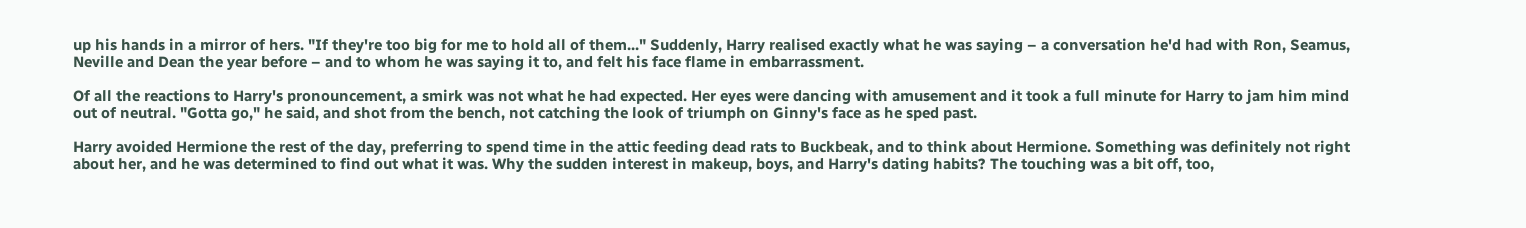up his hands in a mirror of hers. "If they're too big for me to hold all of them..." Suddenly, Harry realised exactly what he was saying – a conversation he'd had with Ron, Seamus, Neville and Dean the year before – and to whom he was saying it to, and felt his face flame in embarrassment.

Of all the reactions to Harry's pronouncement, a smirk was not what he had expected. Her eyes were dancing with amusement and it took a full minute for Harry to jam him mind out of neutral. "Gotta go," he said, and shot from the bench, not catching the look of triumph on Ginny's face as he sped past.

Harry avoided Hermione the rest of the day, preferring to spend time in the attic feeding dead rats to Buckbeak, and to think about Hermione. Something was definitely not right about her, and he was determined to find out what it was. Why the sudden interest in makeup, boys, and Harry's dating habits? The touching was a bit off, too,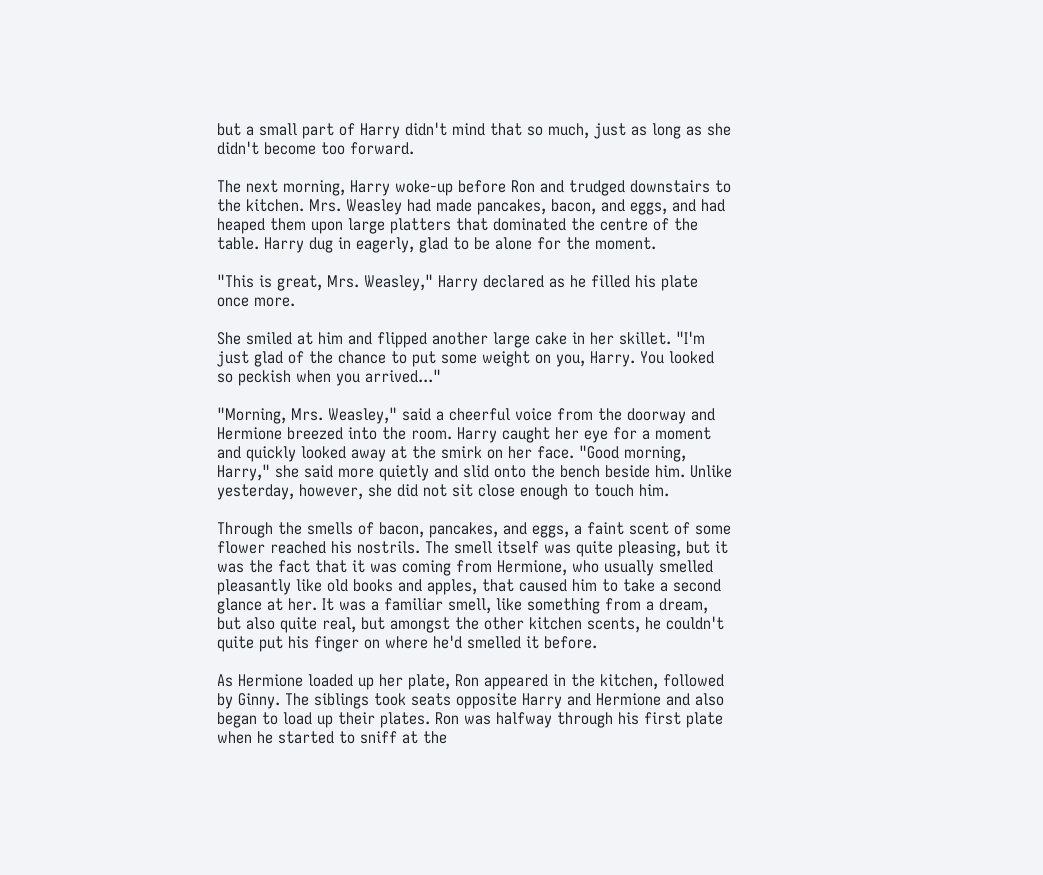but a small part of Harry didn't mind that so much, just as long as she didn't become too forward.

The next morning, Harry woke-up before Ron and trudged downstairs to the kitchen. Mrs. Weasley had made pancakes, bacon, and eggs, and had heaped them upon large platters that dominated the centre of the table. Harry dug in eagerly, glad to be alone for the moment.

"This is great, Mrs. Weasley," Harry declared as he filled his plate once more.

She smiled at him and flipped another large cake in her skillet. "I'm just glad of the chance to put some weight on you, Harry. You looked so peckish when you arrived..."

"Morning, Mrs. Weasley," said a cheerful voice from the doorway and Hermione breezed into the room. Harry caught her eye for a moment and quickly looked away at the smirk on her face. "Good morning, Harry," she said more quietly and slid onto the bench beside him. Unlike yesterday, however, she did not sit close enough to touch him.

Through the smells of bacon, pancakes, and eggs, a faint scent of some flower reached his nostrils. The smell itself was quite pleasing, but it was the fact that it was coming from Hermione, who usually smelled pleasantly like old books and apples, that caused him to take a second glance at her. It was a familiar smell, like something from a dream, but also quite real, but amongst the other kitchen scents, he couldn't quite put his finger on where he'd smelled it before.

As Hermione loaded up her plate, Ron appeared in the kitchen, followed by Ginny. The siblings took seats opposite Harry and Hermione and also began to load up their plates. Ron was halfway through his first plate when he started to sniff at the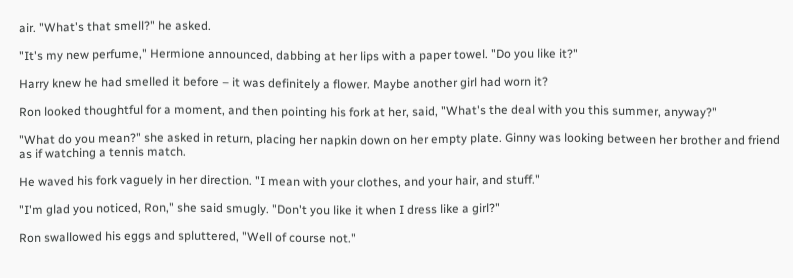air. "What's that smell?" he asked.

"It's my new perfume," Hermione announced, dabbing at her lips with a paper towel. "Do you like it?"

Harry knew he had smelled it before – it was definitely a flower. Maybe another girl had worn it?

Ron looked thoughtful for a moment, and then pointing his fork at her, said, "What's the deal with you this summer, anyway?"

"What do you mean?" she asked in return, placing her napkin down on her empty plate. Ginny was looking between her brother and friend as if watching a tennis match.

He waved his fork vaguely in her direction. "I mean with your clothes, and your hair, and stuff."

"I'm glad you noticed, Ron," she said smugly. "Don't you like it when I dress like a girl?"

Ron swallowed his eggs and spluttered, "Well of course not."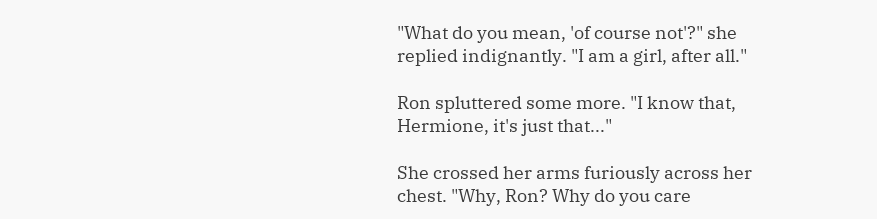"What do you mean, 'of course not'?" she replied indignantly. "I am a girl, after all."

Ron spluttered some more. "I know that, Hermione, it's just that..."

She crossed her arms furiously across her chest. "Why, Ron? Why do you care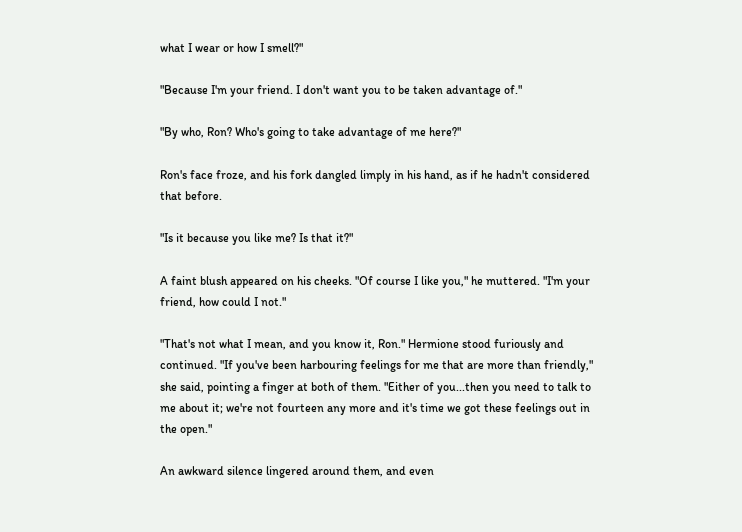what I wear or how I smell?"

"Because I'm your friend. I don't want you to be taken advantage of."

"By who, Ron? Who's going to take advantage of me here?"

Ron's face froze, and his fork dangled limply in his hand, as if he hadn't considered that before.

"Is it because you like me? Is that it?"

A faint blush appeared on his cheeks. "Of course I like you," he muttered. "I'm your friend, how could I not."

"That's not what I mean, and you know it, Ron." Hermione stood furiously and continued. "If you've been harbouring feelings for me that are more than friendly," she said, pointing a finger at both of them. "Either of you...then you need to talk to me about it; we're not fourteen any more and it's time we got these feelings out in the open."

An awkward silence lingered around them, and even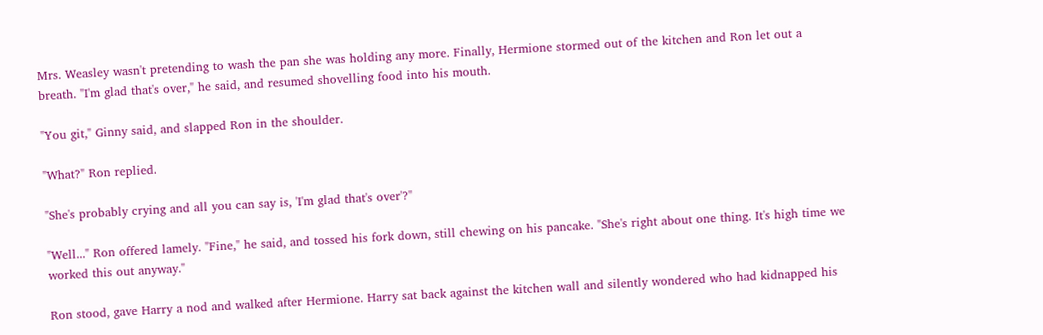Mrs. Weasley wasn't pretending to wash the pan she was holding any more. Finally, Hermione stormed out of the kitchen and Ron let out a breath. "I'm glad that's over," he said, and resumed shovelling food into his mouth.

"You git," Ginny said, and slapped Ron in the shoulder.

"What?" Ron replied.

"She's probably crying and all you can say is, 'I'm glad that's over'?"

"Well..." Ron offered lamely. "Fine," he said, and tossed his fork down, still chewing on his pancake. "She's right about one thing. It's high time we worked this out anyway."

Ron stood, gave Harry a nod and walked after Hermione. Harry sat back against the kitchen wall and silently wondered who had kidnapped his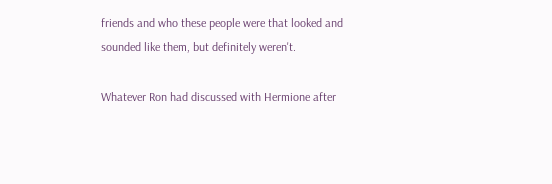friends and who these people were that looked and sounded like them, but definitely weren't.

Whatever Ron had discussed with Hermione after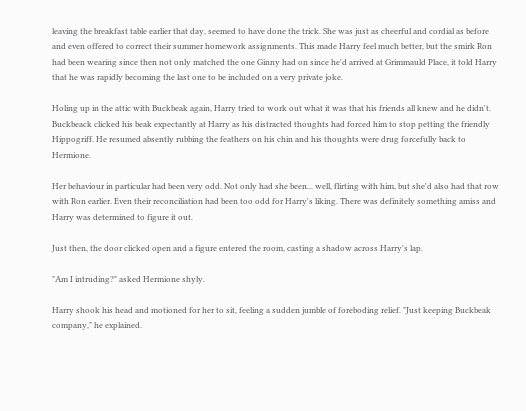leaving the breakfast table earlier that day, seemed to have done the trick. She was just as cheerful and cordial as before and even offered to correct their summer homework assignments. This made Harry feel much better, but the smirk Ron had been wearing since then not only matched the one Ginny had on since he'd arrived at Grimmauld Place, it told Harry that he was rapidly becoming the last one to be included on a very private joke.

Holing up in the attic with Buckbeak again, Harry tried to work out what it was that his friends all knew and he didn't. Buckbeack clicked his beak expectantly at Harry as his distracted thoughts had forced him to stop petting the friendly Hippogriff. He resumed absently rubbing the feathers on his chin and his thoughts were drug forcefully back to Hermione.

Her behaviour in particular had been very odd. Not only had she been... well, flirting with him, but she'd also had that row with Ron earlier. Even their reconciliation had been too odd for Harry's liking. There was definitely something amiss and Harry was determined to figure it out.

Just then, the door clicked open and a figure entered the room, casting a shadow across Harry's lap.

"Am I intruding?" asked Hermione shyly.

Harry shook his head and motioned for her to sit, feeling a sudden jumble of foreboding relief. "Just keeping Buckbeak company," he explained.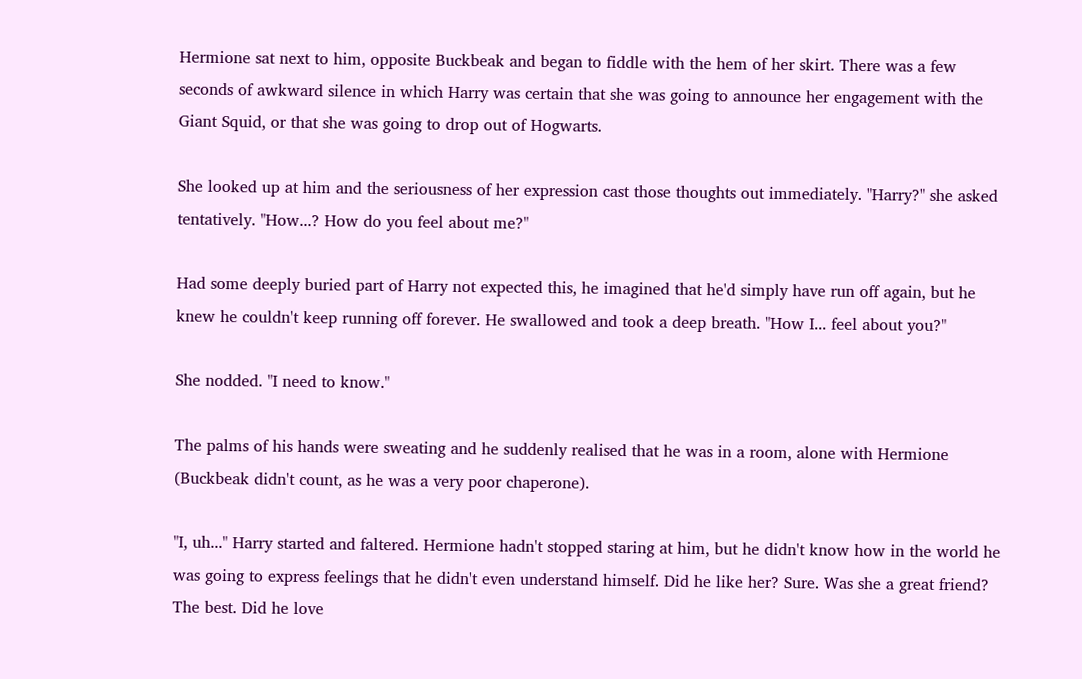Hermione sat next to him, opposite Buckbeak and began to fiddle with the hem of her skirt. There was a few seconds of awkward silence in which Harry was certain that she was going to announce her engagement with the Giant Squid, or that she was going to drop out of Hogwarts.

She looked up at him and the seriousness of her expression cast those thoughts out immediately. "Harry?" she asked tentatively. "How...? How do you feel about me?"

Had some deeply buried part of Harry not expected this, he imagined that he'd simply have run off again, but he knew he couldn't keep running off forever. He swallowed and took a deep breath. "How I... feel about you?"

She nodded. "I need to know."

The palms of his hands were sweating and he suddenly realised that he was in a room, alone with Hermione (Buckbeak didn't count, as he was a very poor chaperone).

"I, uh..." Harry started and faltered. Hermione hadn't stopped staring at him, but he didn't know how in the world he was going to express feelings that he didn't even understand himself. Did he like her? Sure. Was she a great friend? The best. Did he love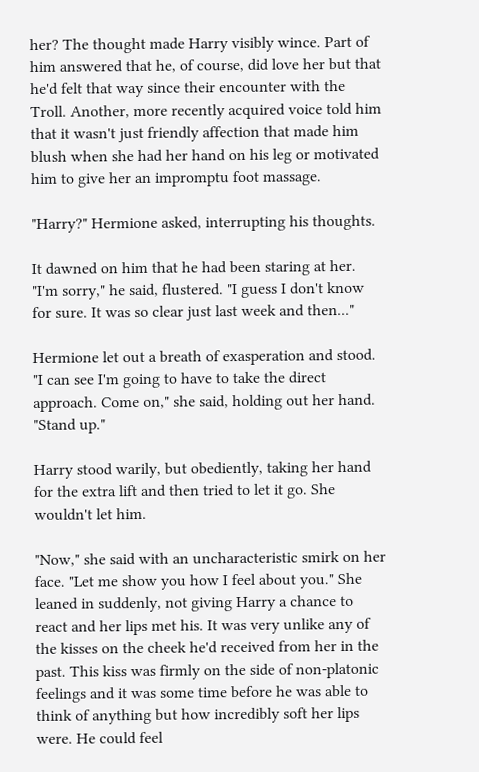her? The thought made Harry visibly wince. Part of him answered that he, of course, did love her but that he'd felt that way since their encounter with the Troll. Another, more recently acquired voice told him that it wasn't just friendly affection that made him blush when she had her hand on his leg or motivated him to give her an impromptu foot massage.

"Harry?" Hermione asked, interrupting his thoughts.

It dawned on him that he had been staring at her. "I'm sorry," he said, flustered. "I guess I don't know for sure. It was so clear just last week and then..."

Hermione let out a breath of exasperation and stood. "I can see I'm going to have to take the direct approach. Come on," she said, holding out her hand. "Stand up."

Harry stood warily, but obediently, taking her hand for the extra lift and then tried to let it go. She wouldn't let him.

"Now," she said with an uncharacteristic smirk on her face. "Let me show you how I feel about you." She leaned in suddenly, not giving Harry a chance to react and her lips met his. It was very unlike any of the kisses on the cheek he'd received from her in the past. This kiss was firmly on the side of non-platonic feelings and it was some time before he was able to think of anything but how incredibly soft her lips were. He could feel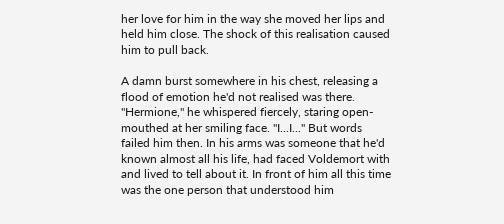her love for him in the way she moved her lips and held him close. The shock of this realisation caused him to pull back.

A damn burst somewhere in his chest, releasing a flood of emotion he'd not realised was there. "Hermione," he whispered fiercely, staring open-mouthed at her smiling face. "I...I..." But words failed him then. In his arms was someone that he'd known almost all his life, had faced Voldemort with and lived to tell about it. In front of him all this time was the one person that understood him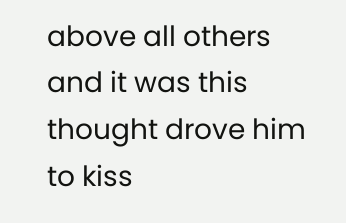above all others and it was this thought drove him to kiss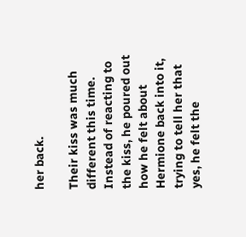her back.

Their kiss was much different this time. Instead of reacting to the kiss, he poured out how he felt about Hermione back into it, trying to tell her that yes, he felt the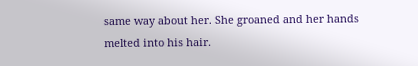same way about her. She groaned and her hands melted into his hair.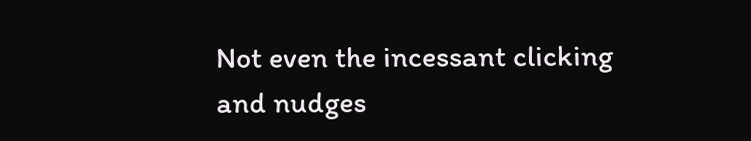Not even the incessant clicking and nudges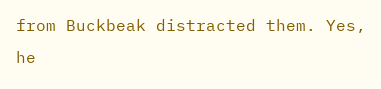from Buckbeak distracted them. Yes, he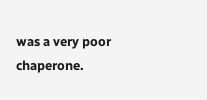was a very poor chaperone.